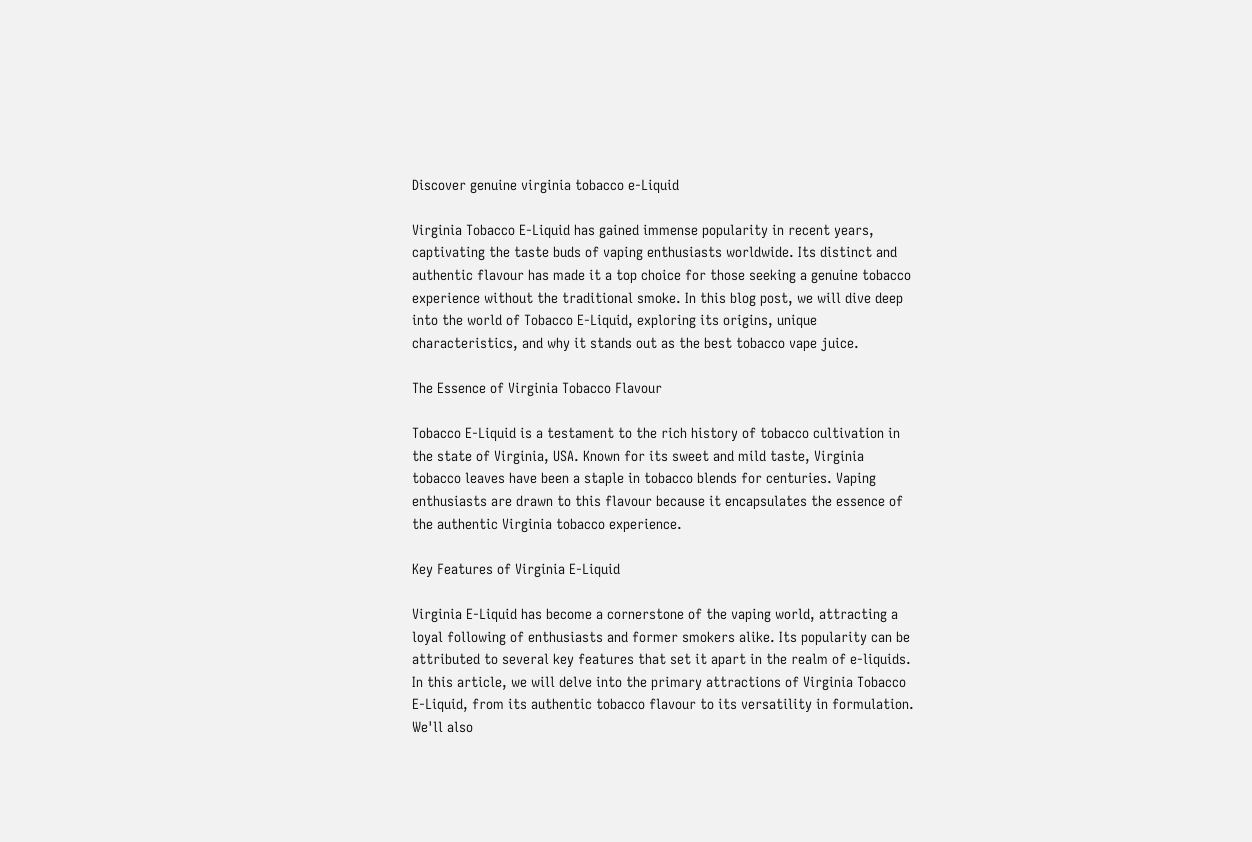Discover genuine virginia tobacco e-Liquid

Virginia Tobacco E-Liquid has gained immense popularity in recent years, captivating the taste buds of vaping enthusiasts worldwide. Its distinct and authentic flavour has made it a top choice for those seeking a genuine tobacco experience without the traditional smoke. In this blog post, we will dive deep into the world of Tobacco E-Liquid, exploring its origins, unique characteristics, and why it stands out as the best tobacco vape juice.

The Essence of Virginia Tobacco Flavour

Tobacco E-Liquid is a testament to the rich history of tobacco cultivation in the state of Virginia, USA. Known for its sweet and mild taste, Virginia tobacco leaves have been a staple in tobacco blends for centuries. Vaping enthusiasts are drawn to this flavour because it encapsulates the essence of the authentic Virginia tobacco experience.

Key Features of Virginia E-Liquid

Virginia E-Liquid has become a cornerstone of the vaping world, attracting a loyal following of enthusiasts and former smokers alike. Its popularity can be attributed to several key features that set it apart in the realm of e-liquids. In this article, we will delve into the primary attractions of Virginia Tobacco E-Liquid, from its authentic tobacco flavour to its versatility in formulation. We'll also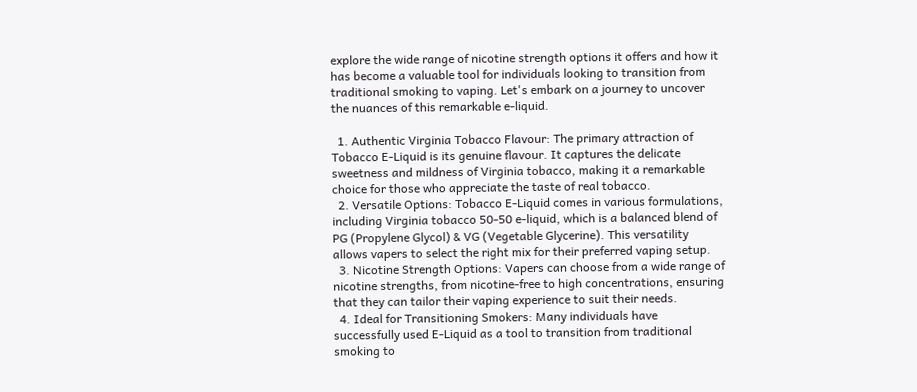explore the wide range of nicotine strength options it offers and how it has become a valuable tool for individuals looking to transition from traditional smoking to vaping. Let's embark on a journey to uncover the nuances of this remarkable e-liquid.

  1. Authentic Virginia Tobacco Flavour: The primary attraction of Tobacco E-Liquid is its genuine flavour. It captures the delicate sweetness and mildness of Virginia tobacco, making it a remarkable choice for those who appreciate the taste of real tobacco.
  2. Versatile Options: Tobacco E-Liquid comes in various formulations, including Virginia tobacco 50-50 e-liquid, which is a balanced blend of PG (Propylene Glycol) & VG (Vegetable Glycerine). This versatility allows vapers to select the right mix for their preferred vaping setup.
  3. Nicotine Strength Options: Vapers can choose from a wide range of nicotine strengths, from nicotine-free to high concentrations, ensuring that they can tailor their vaping experience to suit their needs.
  4. Ideal for Transitioning Smokers: Many individuals have successfully used E-Liquid as a tool to transition from traditional smoking to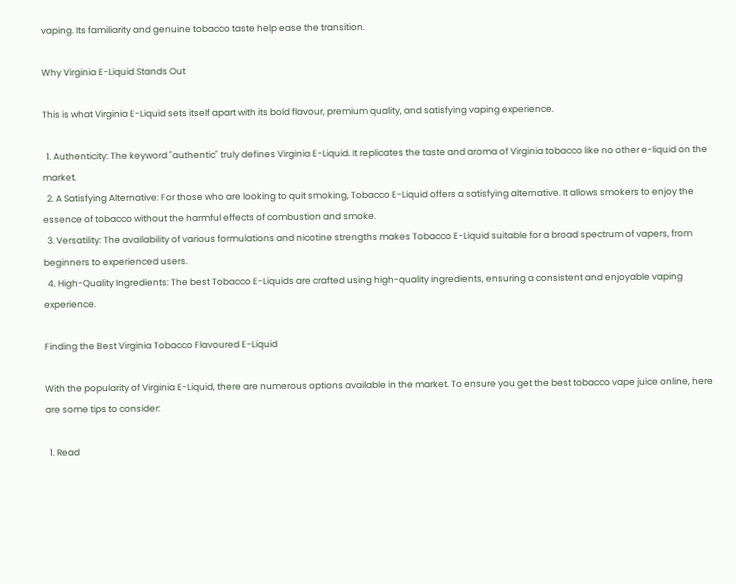vaping. Its familiarity and genuine tobacco taste help ease the transition.

Why Virginia E-Liquid Stands Out

This is what Virginia E-Liquid sets itself apart with its bold flavour, premium quality, and satisfying vaping experience.

  1. Authenticity: The keyword "authentic" truly defines Virginia E-Liquid. It replicates the taste and aroma of Virginia tobacco like no other e-liquid on the market.
  2. A Satisfying Alternative: For those who are looking to quit smoking, Tobacco E-Liquid offers a satisfying alternative. It allows smokers to enjoy the essence of tobacco without the harmful effects of combustion and smoke.
  3. Versatility: The availability of various formulations and nicotine strengths makes Tobacco E-Liquid suitable for a broad spectrum of vapers, from beginners to experienced users.
  4. High-Quality Ingredients: The best Tobacco E-Liquids are crafted using high-quality ingredients, ensuring a consistent and enjoyable vaping experience.

Finding the Best Virginia Tobacco Flavoured E-Liquid

With the popularity of Virginia E-Liquid, there are numerous options available in the market. To ensure you get the best tobacco vape juice online, here are some tips to consider:

  1. Read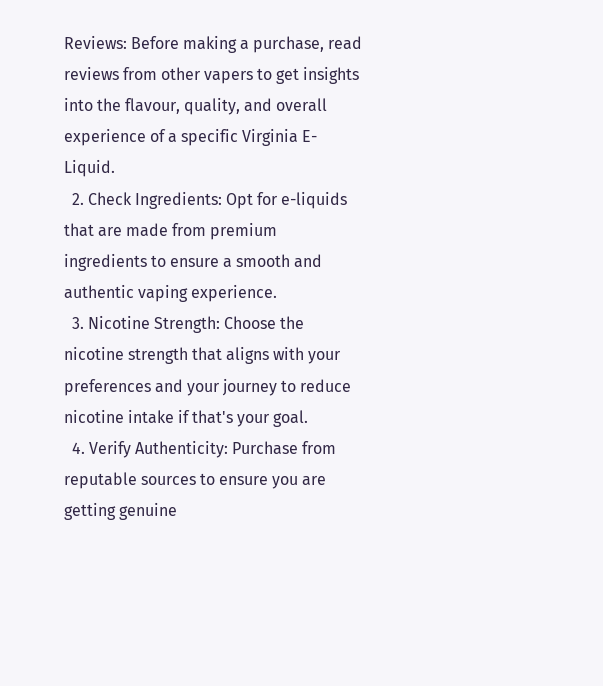Reviews: Before making a purchase, read reviews from other vapers to get insights into the flavour, quality, and overall experience of a specific Virginia E-Liquid.
  2. Check Ingredients: Opt for e-liquids that are made from premium ingredients to ensure a smooth and authentic vaping experience.
  3. Nicotine Strength: Choose the nicotine strength that aligns with your preferences and your journey to reduce nicotine intake if that's your goal.
  4. Verify Authenticity: Purchase from reputable sources to ensure you are getting genuine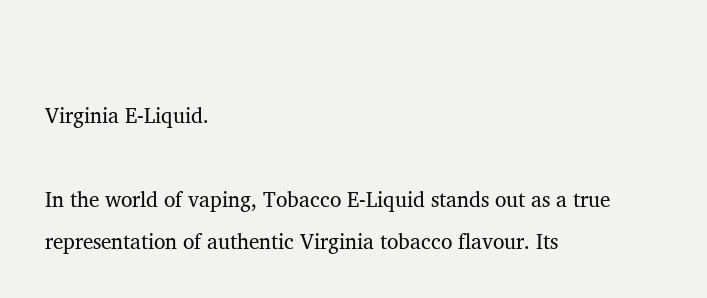Virginia E-Liquid.

In the world of vaping, Tobacco E-Liquid stands out as a true representation of authentic Virginia tobacco flavour. Its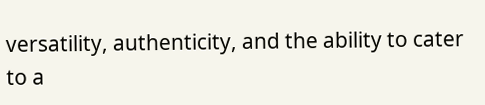versatility, authenticity, and the ability to cater to a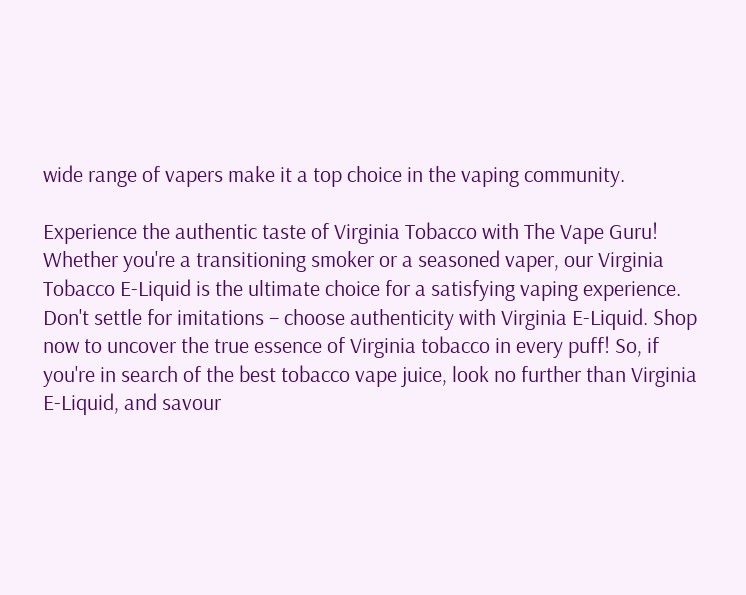wide range of vapers make it a top choice in the vaping community.

Experience the authentic taste of Virginia Tobacco with The Vape Guru! Whether you're a transitioning smoker or a seasoned vaper, our Virginia Tobacco E-Liquid is the ultimate choice for a satisfying vaping experience. Don't settle for imitations – choose authenticity with Virginia E-Liquid. Shop now to uncover the true essence of Virginia tobacco in every puff! So, if you're in search of the best tobacco vape juice, look no further than Virginia E-Liquid, and savour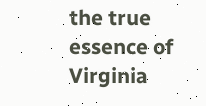the true essence of Virginia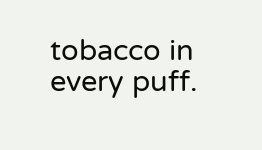tobacco in every puff.